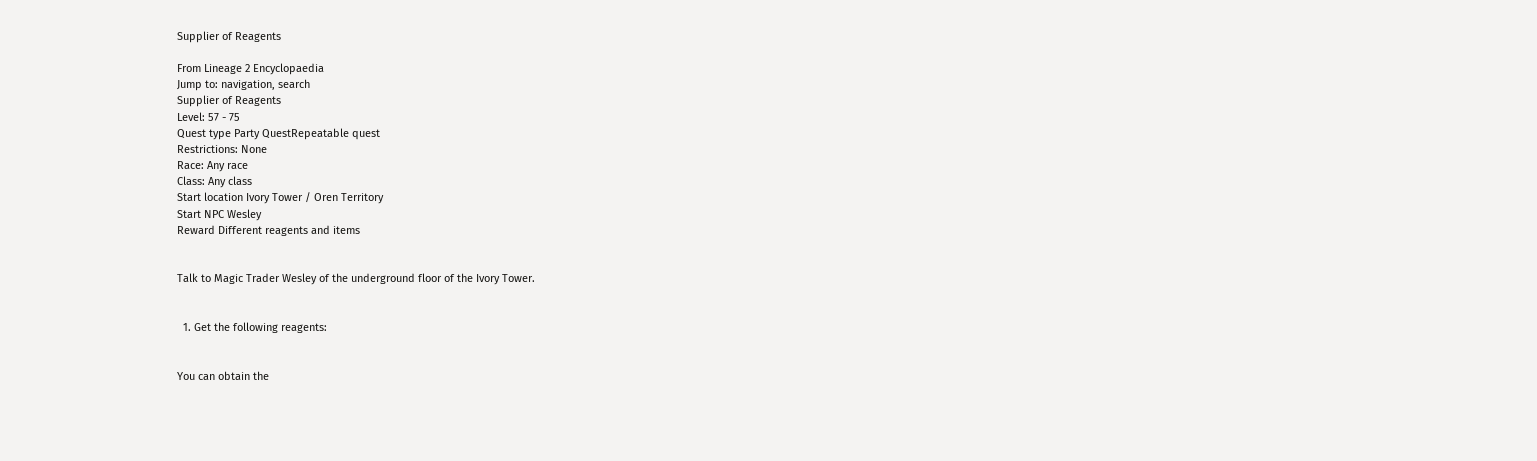Supplier of Reagents

From Lineage 2 Encyclopaedia
Jump to: navigation, search
Supplier of Reagents
Level: 57 - 75
Quest type Party QuestRepeatable quest
Restrictions: None
Race: Any race
Class: Any class
Start location Ivory Tower / Oren Territory
Start NPC Wesley
Reward Different reagents and items


Talk to Magic Trader Wesley of the underground floor of the Ivory Tower.


  1. Get the following reagents:


You can obtain the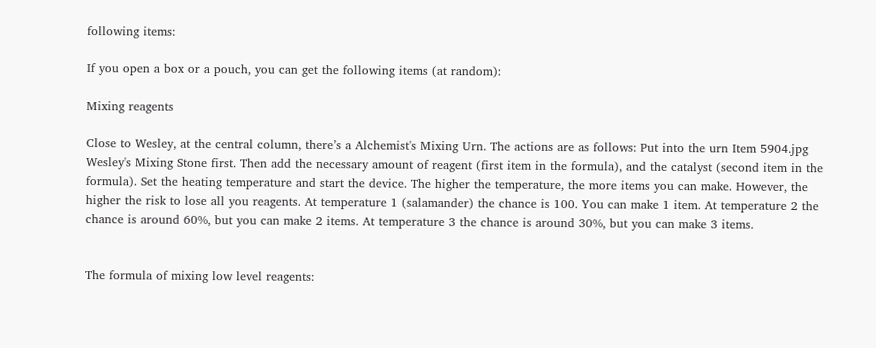following items:

If you open a box or a pouch, you can get the following items (at random):

Mixing reagents

Close to Wesley, at the central column, there’s a Alchemist's Mixing Urn. The actions are as follows: Put into the urn Item 5904.jpg Wesley's Mixing Stone first. Then add the necessary amount of reagent (first item in the formula), and the catalyst (second item in the formula). Set the heating temperature and start the device. The higher the temperature, the more items you can make. However, the higher the risk to lose all you reagents. At temperature 1 (salamander) the chance is 100. You can make 1 item. At temperature 2 the chance is around 60%, but you can make 2 items. At temperature 3 the chance is around 30%, but you can make 3 items.


The formula of mixing low level reagents: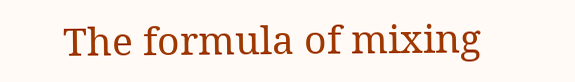The formula of mixing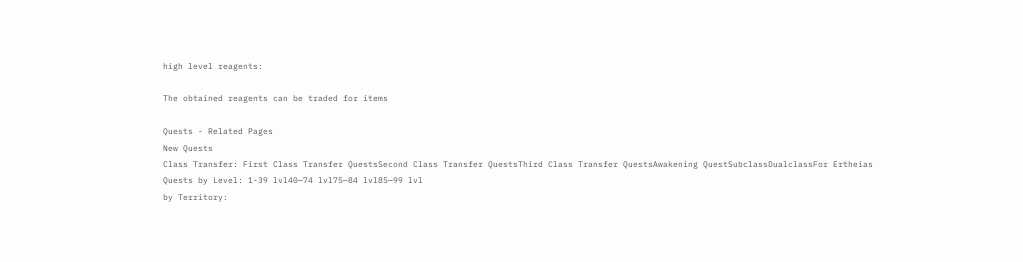high level reagents:

The obtained reagents can be traded for items

Quests - Related Pages
New Quests
Class Transfer: First Class Transfer QuestsSecond Class Transfer QuestsThird Class Transfer QuestsAwakening QuestSubclassDualclassFor Ertheias
Quests by Level: 1-39 lvl40—74 lvl75—84 lvl85—99 lvl
by Territory: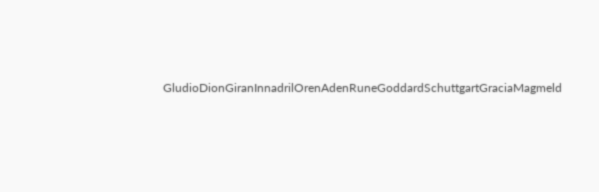GludioDionGiranInnadrilOrenAdenRuneGoddardSchuttgartGraciaMagmeld